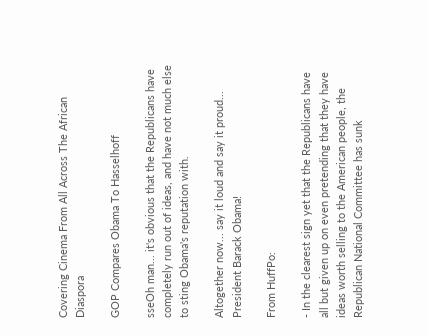Covering Cinema From All Across The African Diaspora

GOP Compares Obama To Hasselhoff

sseOh man... it's obvious that the Republicans have completely run out of ideas, and have not much else to sting Obama's reputation with.

Altogether now... say it loud and say it proud... President Barack Obama!

From HuffPo:

- In the clearest sign yet that the Republicans have all but given up on even pretending that they have ideas worth selling to the American people, the Republican National Committee has sunk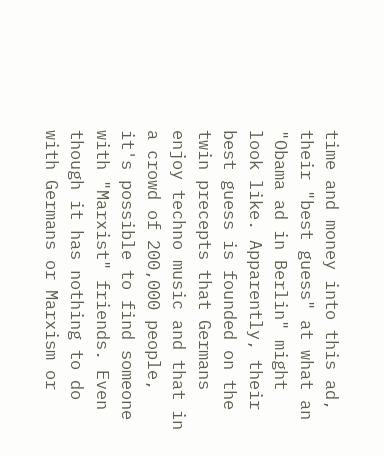time and money into this ad, their "best guess" at what an "Obama ad in Berlin" might look like. Apparently, their best guess is founded on the twin precepts that Germans enjoy techno music and that in a crowd of 200,000 people, it's possible to find someone with "Marxist" friends. Even though it has nothing to do with Germans or Marxism or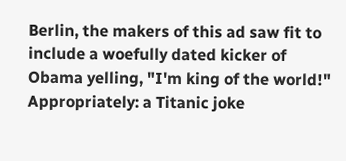Berlin, the makers of this ad saw fit to include a woefully dated kicker of Obama yelling, "I'm king of the world!" Appropriately: a Titanic joke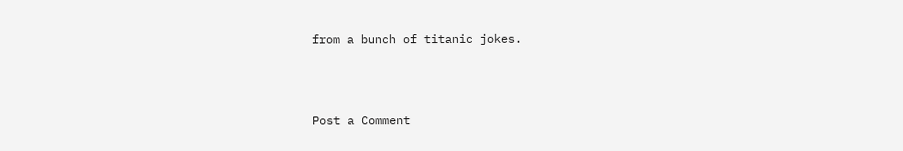from a bunch of titanic jokes.



Post a Comment